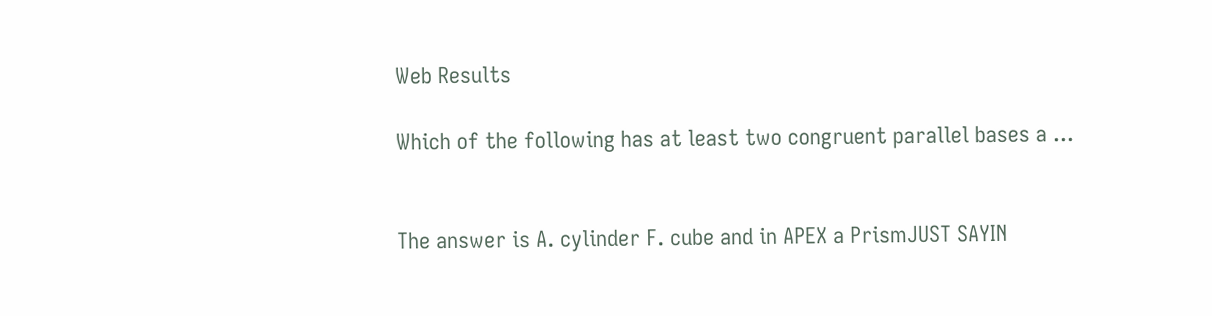Web Results

Which of the following has at least two congruent parallel bases a ...


The answer is A. cylinder F. cube and in APEX a PrismJUST SAYIN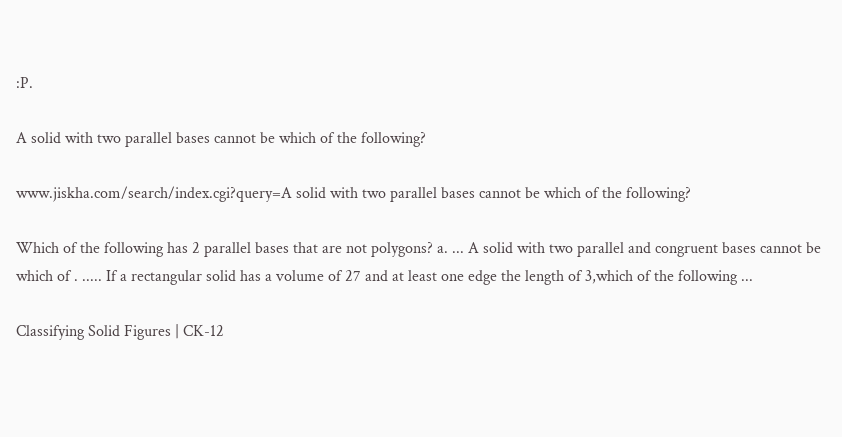:P.

A solid with two parallel bases cannot be which of the following?

www.jiskha.com/search/index.cgi?query=A solid with two parallel bases cannot be which of the following?

Which of the following has 2 parallel bases that are not polygons? a. ... A solid with two parallel and congruent bases cannot be which of . ..... If a rectangular solid has a volume of 27 and at least one edge the length of 3,which of the following ...

Classifying Solid Figures | CK-12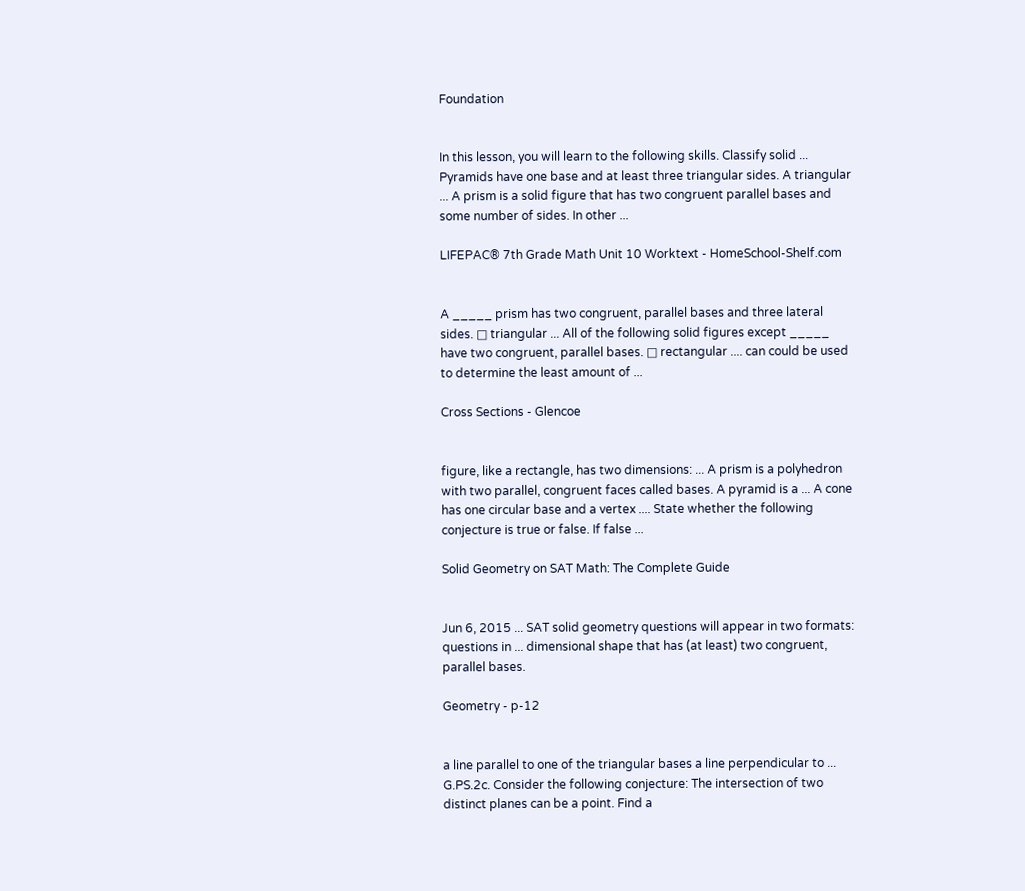Foundation


In this lesson, you will learn to the following skills. Classify solid ... Pyramids have one base and at least three triangular sides. A triangular ... A prism is a solid figure that has two congruent parallel bases and some number of sides. In other ...

LIFEPAC® 7th Grade Math Unit 10 Worktext - HomeSchool-Shelf.com


A _____ prism has two congruent, parallel bases and three lateral sides. □ triangular ... All of the following solid figures except _____ have two congruent, parallel bases. □ rectangular .... can could be used to determine the least amount of ...

Cross Sections - Glencoe


figure, like a rectangle, has two dimensions: ... A prism is a polyhedron with two parallel, congruent faces called bases. A pyramid is a ... A cone has one circular base and a vertex .... State whether the following conjecture is true or false. If false ...

Solid Geometry on SAT Math: The Complete Guide


Jun 6, 2015 ... SAT solid geometry questions will appear in two formats: questions in ... dimensional shape that has (at least) two congruent, parallel bases.

Geometry - p-12


a line parallel to one of the triangular bases a line perpendicular to ... G.PS.2c. Consider the following conjecture: The intersection of two distinct planes can be a point. Find a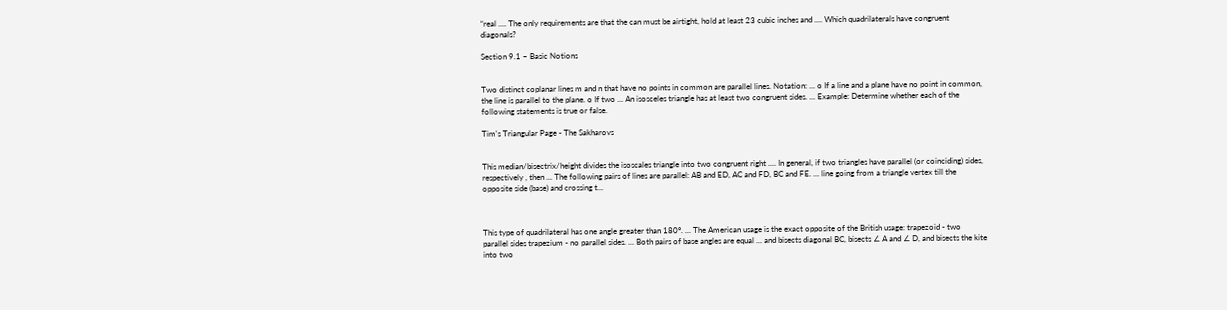“real .... The only requirements are that the can must be airtight, hold at least 23 cubic inches and .... Which quadrilaterals have congruent diagonals?

Section 9.1 – Basic Notions


Two distinct coplanar lines m and n that have no points in common are parallel lines. Notation: ... o If a line and a plane have no point in common, the line is parallel to the plane. o If two ... An isosceles triangle has at least two congruent sides. ... Example: Determine whether each of the following statements is true or false.

Tim's Triangular Page - The Sakharovs


This median/bisectrix/height divides the isoscales triangle into two congruent right .... In general, if two triangles have parallel (or coinciding) sides, respectively , then ... The following pairs of lines are parallel: AB and ED, AC and FD, BC and FE. ... line going from a triangle vertex till the opposite side (base) and crossing t...



This type of quadrilateral has one angle greater than 180°. ... The American usage is the exact opposite of the British usage: trapezoid - two parallel sides trapezium - no parallel sides. ... Both pairs of base angles are equal ... and bisects diagonal BC, bisects ∠ A and ∠ D, and bisects the kite into two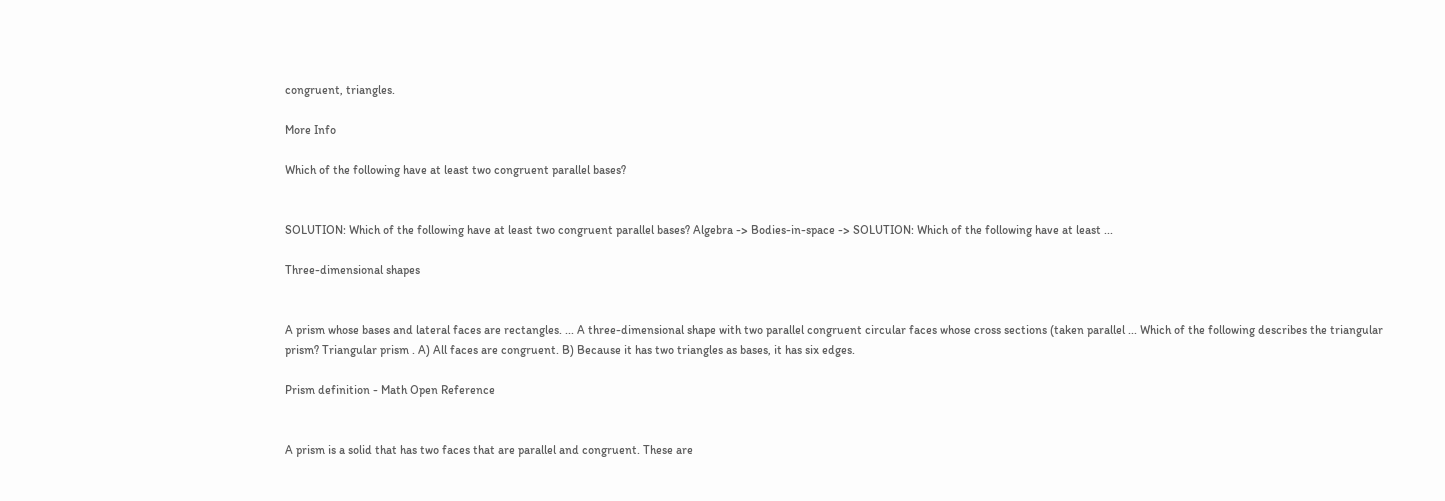congruent, triangles.

More Info

Which of the following have at least two congruent parallel bases?


SOLUTION: Which of the following have at least two congruent parallel bases? Algebra -> Bodies-in-space -> SOLUTION: Which of the following have at least ...

Three-dimensional shapes


A prism whose bases and lateral faces are rectangles. ... A three-dimensional shape with two parallel congruent circular faces whose cross sections (taken parallel ... Which of the following describes the triangular prism? Triangular prism . A) All faces are congruent. B) Because it has two triangles as bases, it has six edges.

Prism definition - Math Open Reference


A prism is a solid that has two faces that are parallel and congruent. These are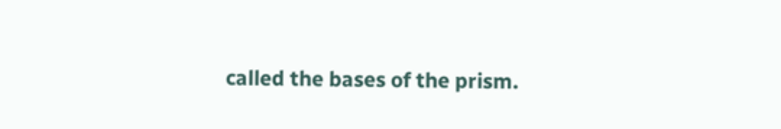called the bases of the prism.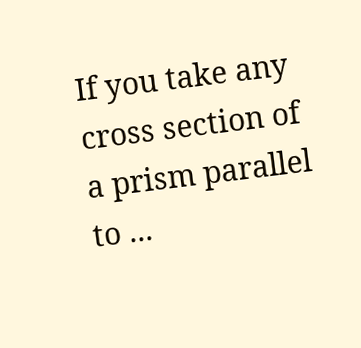If you take any cross section of a prism parallel to ...